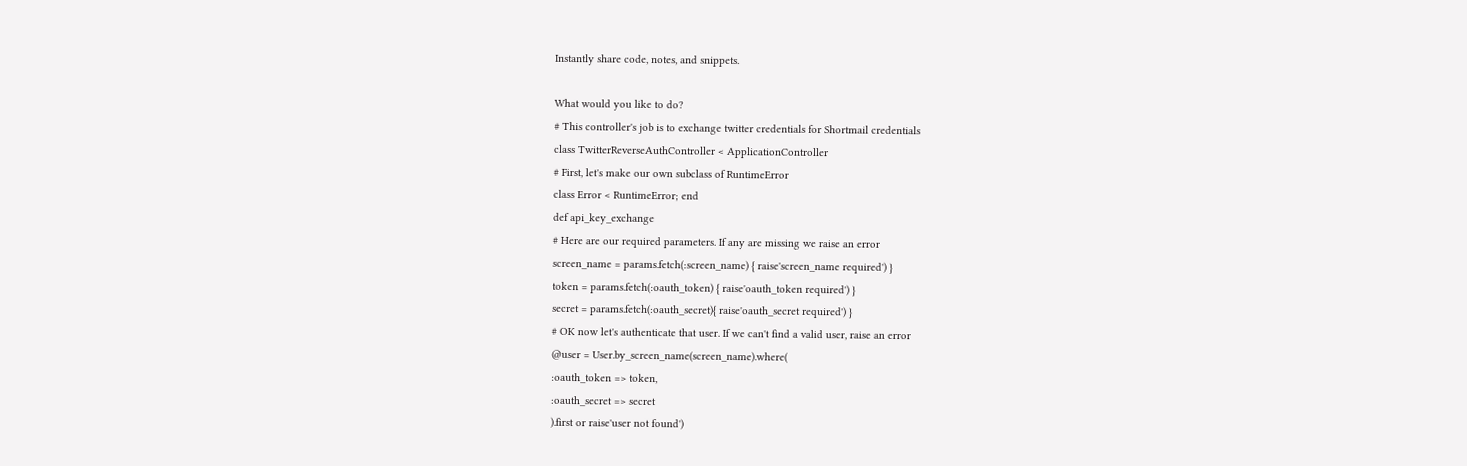Instantly share code, notes, and snippets.

What would you like to do?
# This controller's job is to exchange twitter credentials for Shortmail credentials
class TwitterReverseAuthController < ApplicationController
# First, let's make our own subclass of RuntimeError
class Error < RuntimeError; end
def api_key_exchange
# Here are our required parameters. If any are missing we raise an error
screen_name = params.fetch(:screen_name) { raise'screen_name required') }
token = params.fetch(:oauth_token) { raise'oauth_token required') }
secret = params.fetch(:oauth_secret){ raise'oauth_secret required') }
# OK now let's authenticate that user. If we can't find a valid user, raise an error
@user = User.by_screen_name(screen_name).where(
:oauth_token => token,
:oauth_secret => secret
).first or raise'user not found')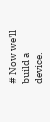# Now we'll build a device.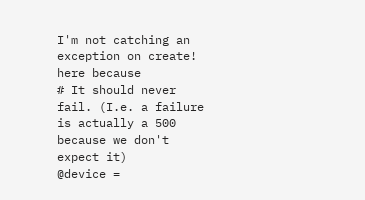I'm not catching an exception on create! here because
# It should never fail. (I.e. a failure is actually a 500 because we don't expect it)
@device =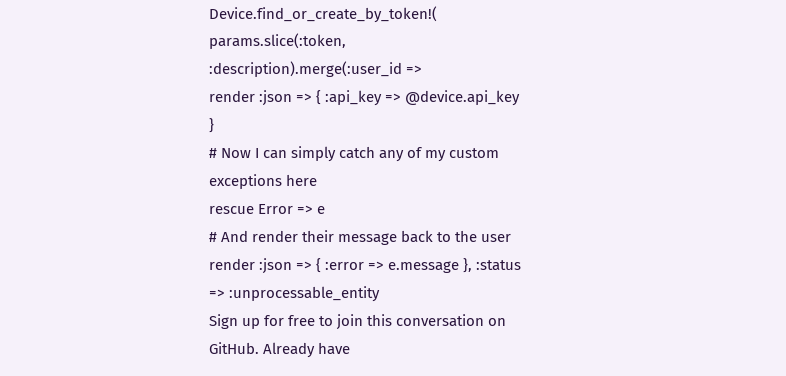Device.find_or_create_by_token!(
params.slice(:token, :description).merge(:user_id =>
render :json => { :api_key => @device.api_key }
# Now I can simply catch any of my custom exceptions here
rescue Error => e
# And render their message back to the user
render :json => { :error => e.message }, :status => :unprocessable_entity
Sign up for free to join this conversation on GitHub. Already have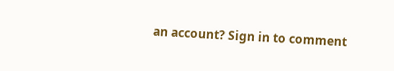an account? Sign in to comment